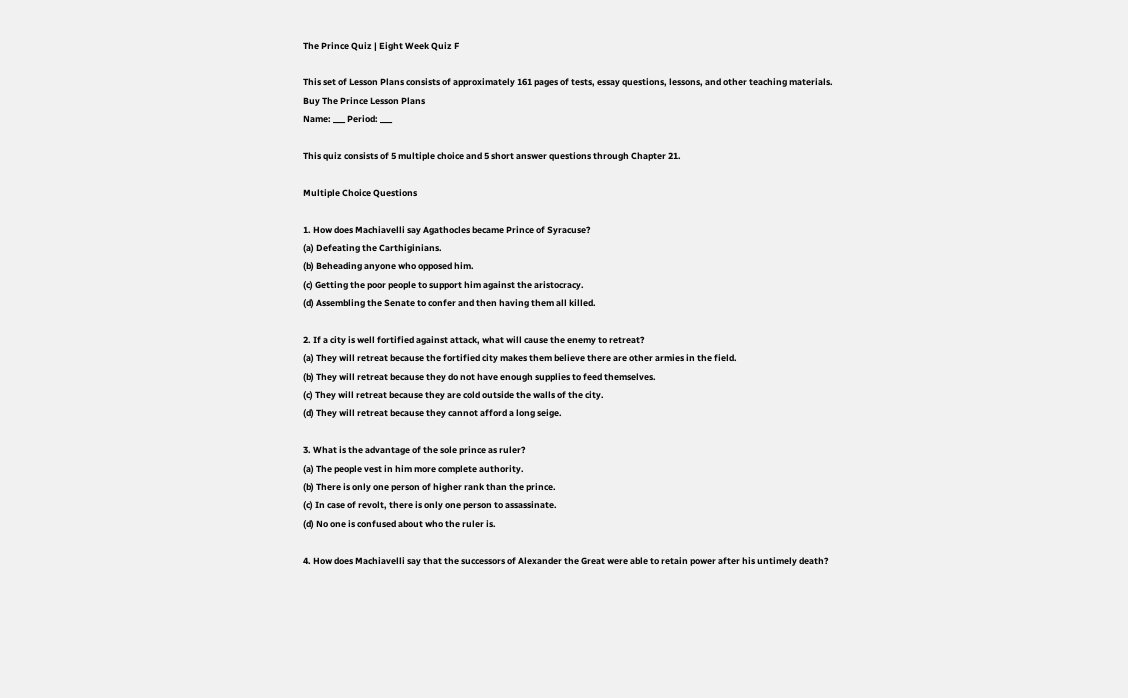The Prince Quiz | Eight Week Quiz F

This set of Lesson Plans consists of approximately 161 pages of tests, essay questions, lessons, and other teaching materials.
Buy The Prince Lesson Plans
Name: ___ Period: ___

This quiz consists of 5 multiple choice and 5 short answer questions through Chapter 21.

Multiple Choice Questions

1. How does Machiavelli say Agathocles became Prince of Syracuse?
(a) Defeating the Carthiginians.
(b) Beheading anyone who opposed him.
(c) Getting the poor people to support him against the aristocracy.
(d) Assembling the Senate to confer and then having them all killed.

2. If a city is well fortified against attack, what will cause the enemy to retreat?
(a) They will retreat because the fortified city makes them believe there are other armies in the field.
(b) They will retreat because they do not have enough supplies to feed themselves.
(c) They will retreat because they are cold outside the walls of the city.
(d) They will retreat because they cannot afford a long seige.

3. What is the advantage of the sole prince as ruler?
(a) The people vest in him more complete authority.
(b) There is only one person of higher rank than the prince.
(c) In case of revolt, there is only one person to assassinate.
(d) No one is confused about who the ruler is.

4. How does Machiavelli say that the successors of Alexander the Great were able to retain power after his untimely death?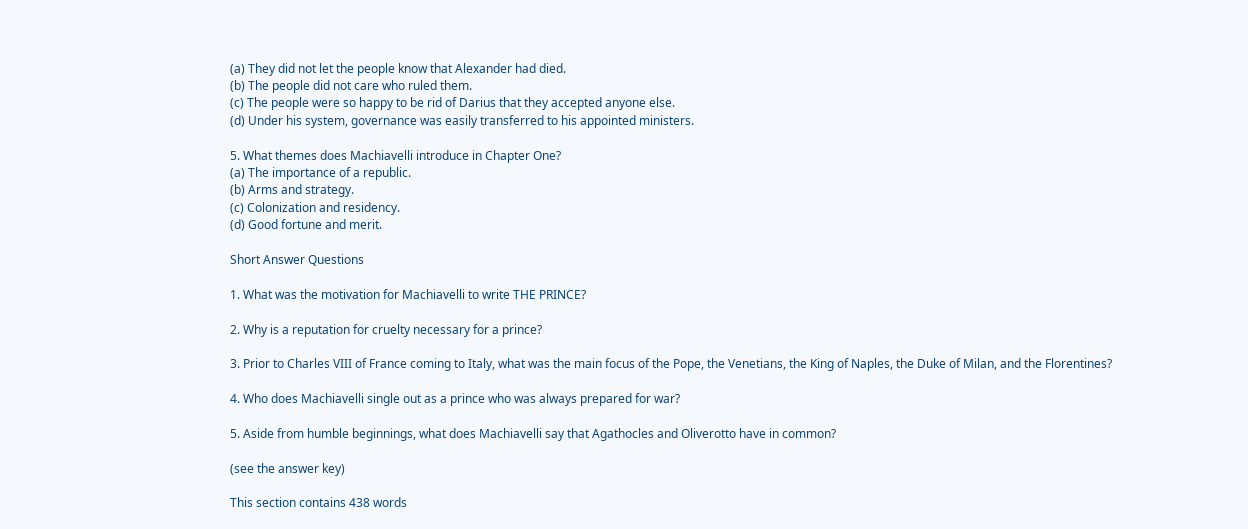(a) They did not let the people know that Alexander had died.
(b) The people did not care who ruled them.
(c) The people were so happy to be rid of Darius that they accepted anyone else.
(d) Under his system, governance was easily transferred to his appointed ministers.

5. What themes does Machiavelli introduce in Chapter One?
(a) The importance of a republic.
(b) Arms and strategy.
(c) Colonization and residency.
(d) Good fortune and merit.

Short Answer Questions

1. What was the motivation for Machiavelli to write THE PRINCE?

2. Why is a reputation for cruelty necessary for a prince?

3. Prior to Charles VIII of France coming to Italy, what was the main focus of the Pope, the Venetians, the King of Naples, the Duke of Milan, and the Florentines?

4. Who does Machiavelli single out as a prince who was always prepared for war?

5. Aside from humble beginnings, what does Machiavelli say that Agathocles and Oliverotto have in common?

(see the answer key)

This section contains 438 words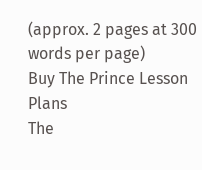(approx. 2 pages at 300 words per page)
Buy The Prince Lesson Plans
The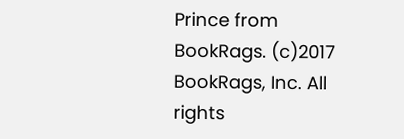Prince from BookRags. (c)2017 BookRags, Inc. All rights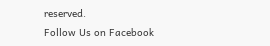reserved.
Follow Us on Facebook